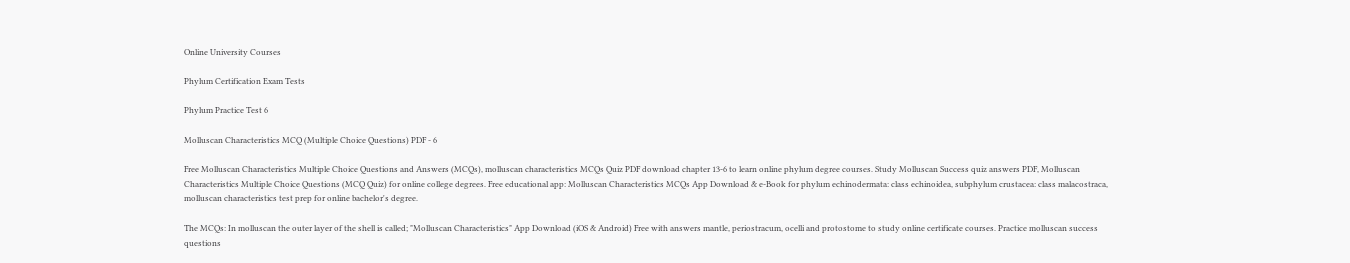Online University Courses

Phylum Certification Exam Tests

Phylum Practice Test 6

Molluscan Characteristics MCQ (Multiple Choice Questions) PDF - 6

Free Molluscan Characteristics Multiple Choice Questions and Answers (MCQs), molluscan characteristics MCQs Quiz PDF download chapter 13-6 to learn online phylum degree courses. Study Molluscan Success quiz answers PDF, Molluscan Characteristics Multiple Choice Questions (MCQ Quiz) for online college degrees. Free educational app: Molluscan Characteristics MCQs App Download & e-Book for phylum echinodermata: class echinoidea, subphylum crustacea: class malacostraca, molluscan characteristics test prep for online bachelor's degree.

The MCQs: In molluscan the outer layer of the shell is called; "Molluscan Characteristics" App Download (iOS & Android) Free with answers mantle, periostracum, ocelli and protostome to study online certificate courses. Practice molluscan success questions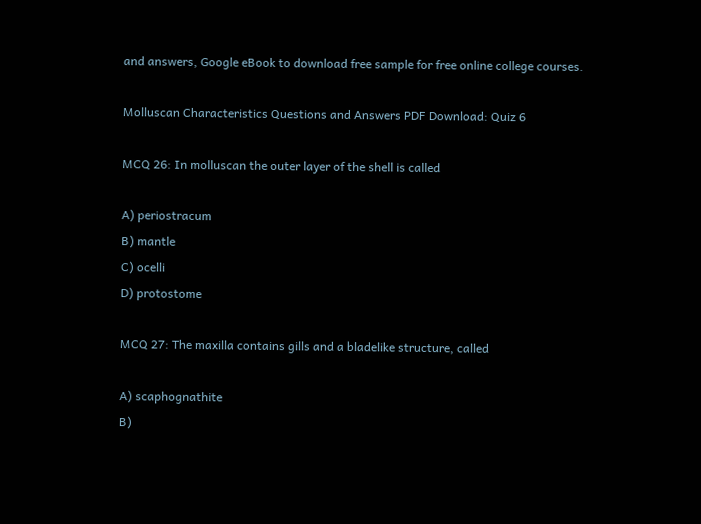and answers, Google eBook to download free sample for free online college courses.

Molluscan Characteristics Questions and Answers PDF Download: Quiz 6

MCQ 26: In molluscan the outer layer of the shell is called

A) periostracum
B) mantle
C) ocelli
D) protostome

MCQ 27: The maxilla contains gills and a bladelike structure, called

A) scaphognathite
B)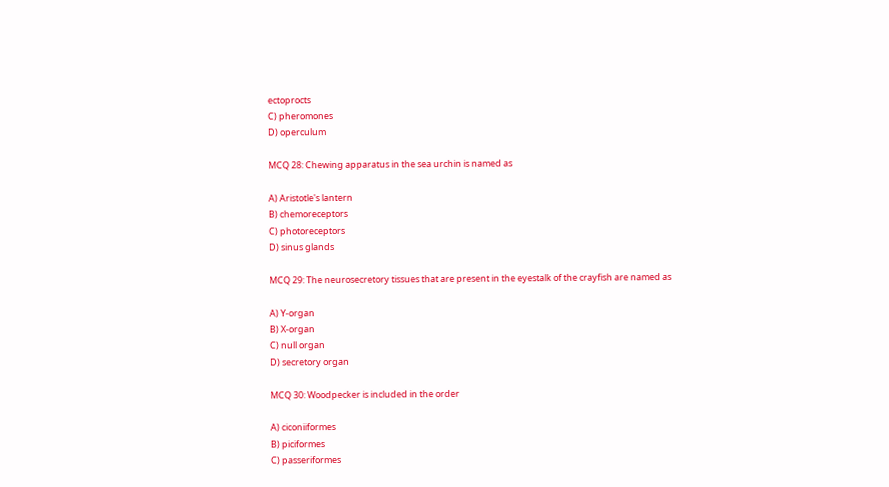ectoprocts
C) pheromones
D) operculum

MCQ 28: Chewing apparatus in the sea urchin is named as

A) Aristotle's lantern
B) chemoreceptors
C) photoreceptors
D) sinus glands

MCQ 29: The neurosecretory tissues that are present in the eyestalk of the crayfish are named as

A) Y-organ
B) X-organ
C) null organ
D) secretory organ

MCQ 30: Woodpecker is included in the order

A) ciconiiformes
B) piciformes
C) passeriformes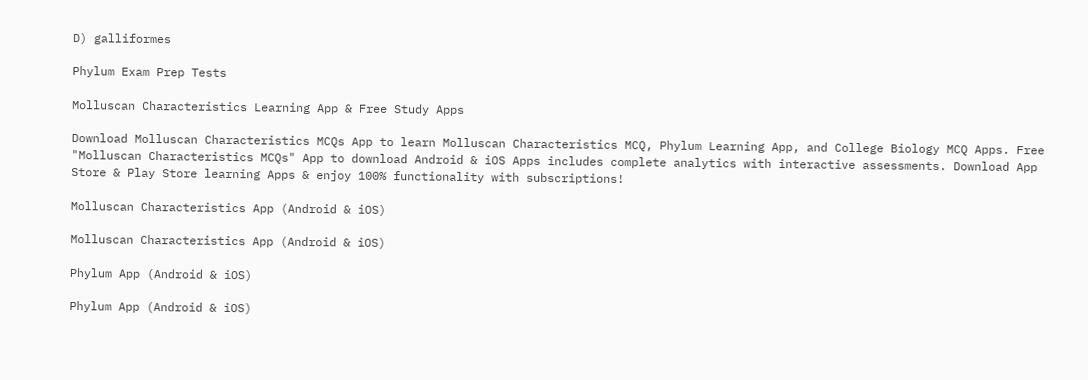D) galliformes

Phylum Exam Prep Tests

Molluscan Characteristics Learning App & Free Study Apps

Download Molluscan Characteristics MCQs App to learn Molluscan Characteristics MCQ, Phylum Learning App, and College Biology MCQ Apps. Free "Molluscan Characteristics MCQs" App to download Android & iOS Apps includes complete analytics with interactive assessments. Download App Store & Play Store learning Apps & enjoy 100% functionality with subscriptions!

Molluscan Characteristics App (Android & iOS)

Molluscan Characteristics App (Android & iOS)

Phylum App (Android & iOS)

Phylum App (Android & iOS)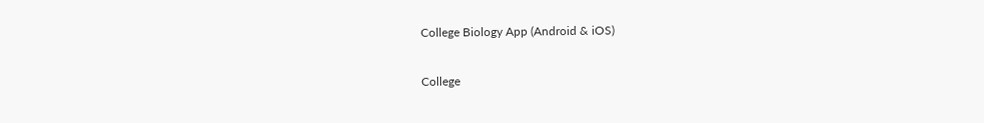College Biology App (Android & iOS)

College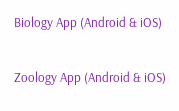Biology App (Android & iOS)

Zoology App (Android & iOS)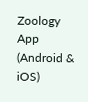Zoology App (Android & iOS)